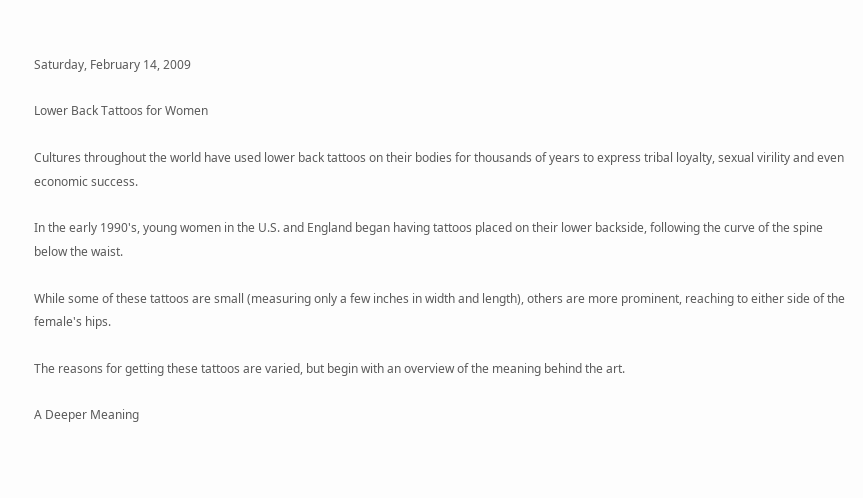Saturday, February 14, 2009

Lower Back Tattoos for Women

Cultures throughout the world have used lower back tattoos on their bodies for thousands of years to express tribal loyalty, sexual virility and even economic success.

In the early 1990's, young women in the U.S. and England began having tattoos placed on their lower backside, following the curve of the spine below the waist.

While some of these tattoos are small (measuring only a few inches in width and length), others are more prominent, reaching to either side of the female's hips.

The reasons for getting these tattoos are varied, but begin with an overview of the meaning behind the art.

A Deeper Meaning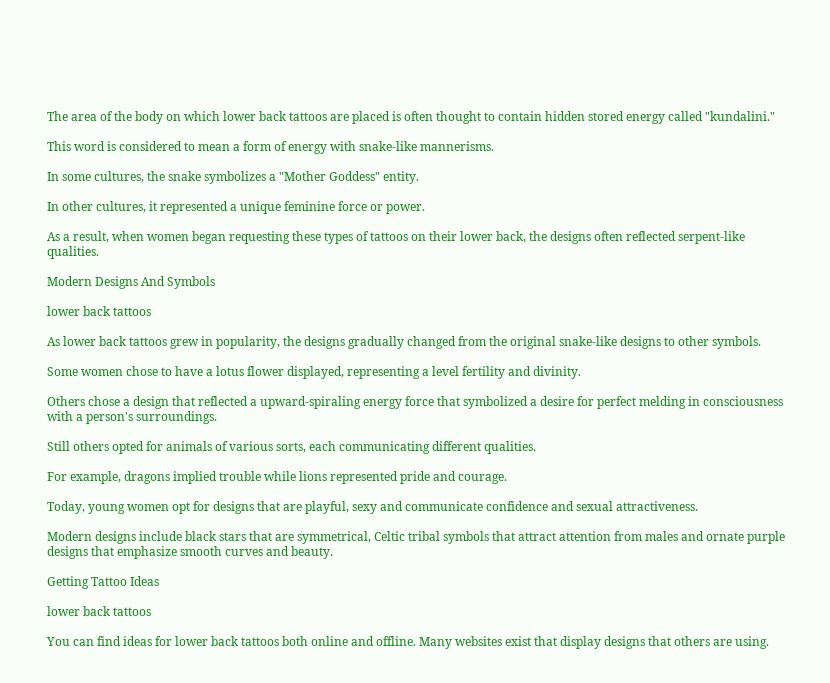The area of the body on which lower back tattoos are placed is often thought to contain hidden stored energy called "kundalini."

This word is considered to mean a form of energy with snake-like mannerisms.

In some cultures, the snake symbolizes a "Mother Goddess" entity.

In other cultures, it represented a unique feminine force or power.

As a result, when women began requesting these types of tattoos on their lower back, the designs often reflected serpent-like qualities.

Modern Designs And Symbols

lower back tattoos

As lower back tattoos grew in popularity, the designs gradually changed from the original snake-like designs to other symbols.

Some women chose to have a lotus flower displayed, representing a level fertility and divinity.

Others chose a design that reflected a upward-spiraling energy force that symbolized a desire for perfect melding in consciousness with a person's surroundings.

Still others opted for animals of various sorts, each communicating different qualities.

For example, dragons implied trouble while lions represented pride and courage.

Today, young women opt for designs that are playful, sexy and communicate confidence and sexual attractiveness.

Modern designs include black stars that are symmetrical, Celtic tribal symbols that attract attention from males and ornate purple designs that emphasize smooth curves and beauty.

Getting Tattoo Ideas

lower back tattoos

You can find ideas for lower back tattoos both online and offline. Many websites exist that display designs that others are using.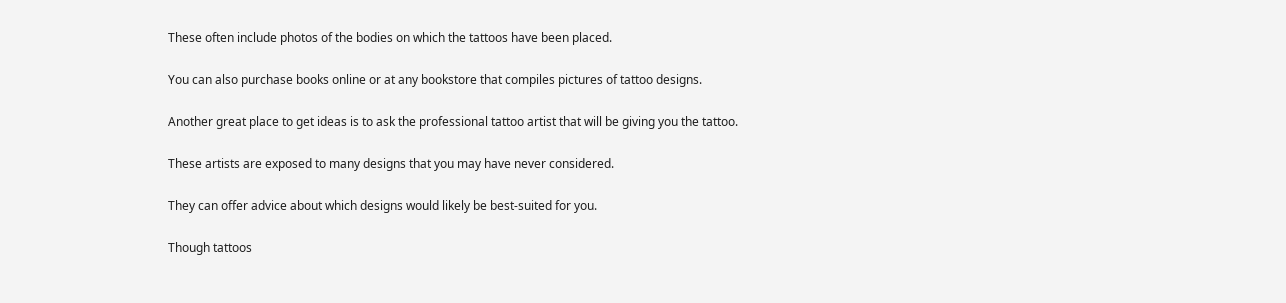These often include photos of the bodies on which the tattoos have been placed.

You can also purchase books online or at any bookstore that compiles pictures of tattoo designs.

Another great place to get ideas is to ask the professional tattoo artist that will be giving you the tattoo.

These artists are exposed to many designs that you may have never considered.

They can offer advice about which designs would likely be best-suited for you.

Though tattoos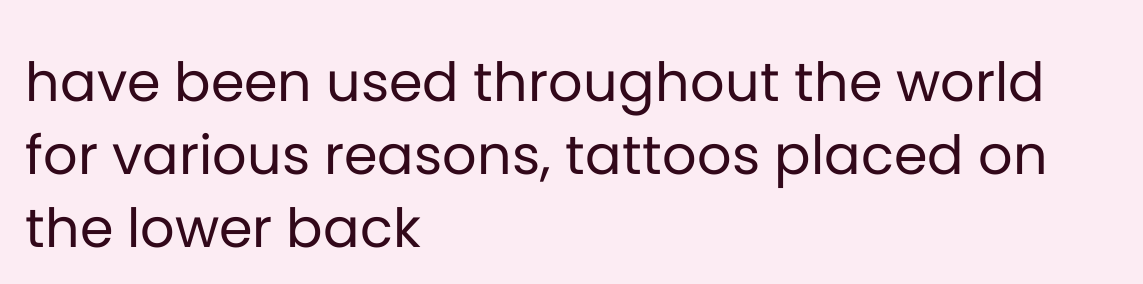have been used throughout the world for various reasons, tattoos placed on the lower back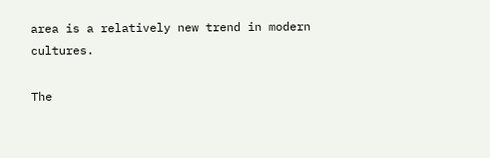area is a relatively new trend in modern cultures.

The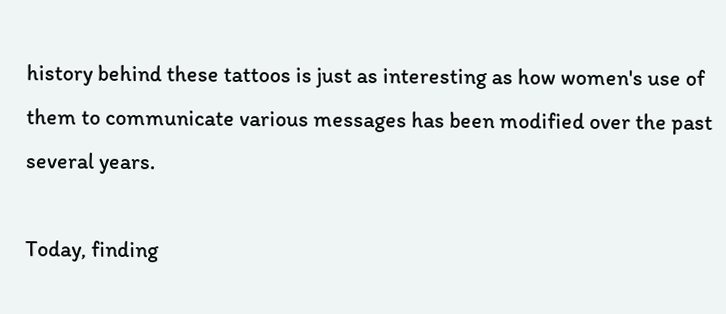history behind these tattoos is just as interesting as how women's use of them to communicate various messages has been modified over the past several years.

Today, finding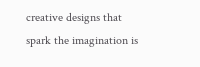creative designs that spark the imagination is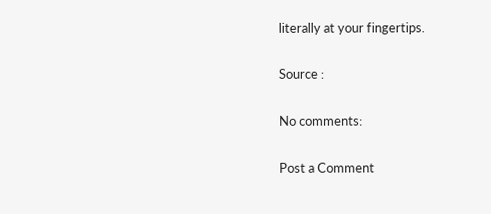literally at your fingertips.

Source :

No comments:

Post a Comment